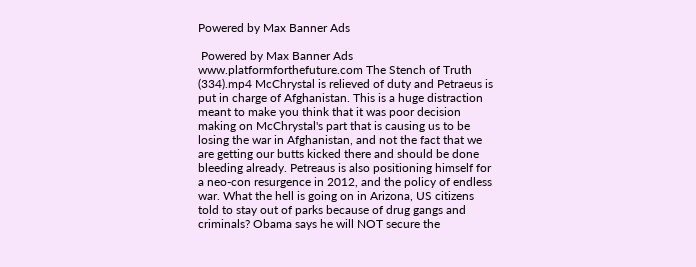Powered by Max Banner Ads

 Powered by Max Banner Ads
www.platformforthefuture.com The Stench of Truth (334).mp4 McChrystal is relieved of duty and Petraeus is put in charge of Afghanistan. This is a huge distraction meant to make you think that it was poor decision making on McChrystal's part that is causing us to be losing the war in Afghanistan, and not the fact that we are getting our butts kicked there and should be done bleeding already. Petreaus is also positioning himself for a neo-con resurgence in 2012, and the policy of endless war. What the hell is going on in Arizona, US citizens told to stay out of parks because of drug gangs and criminals? Obama says he will NOT secure the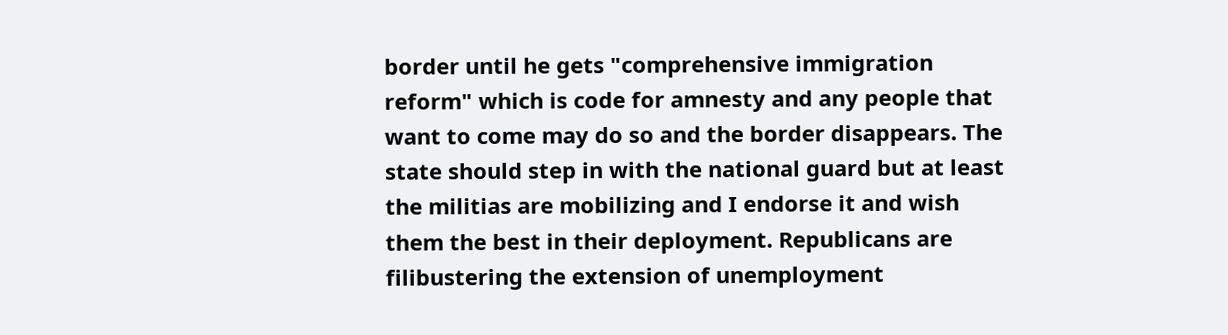border until he gets "comprehensive immigration reform" which is code for amnesty and any people that want to come may do so and the border disappears. The state should step in with the national guard but at least the militias are mobilizing and I endorse it and wish them the best in their deployment. Republicans are filibustering the extension of unemployment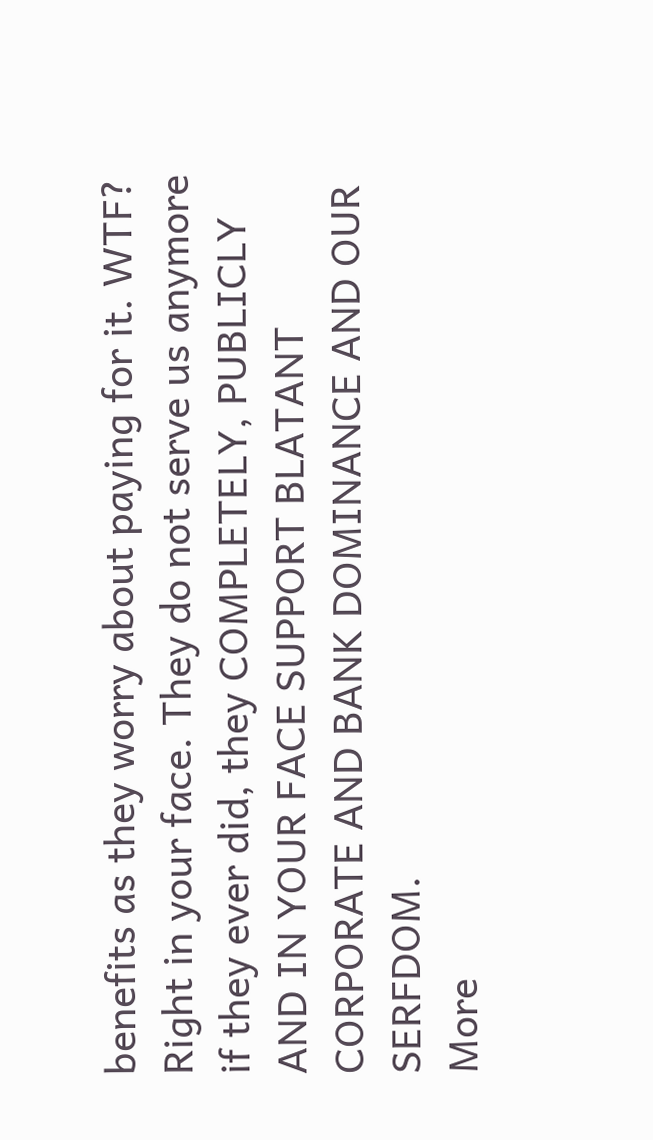benefits as they worry about paying for it. WTF? Right in your face. They do not serve us anymore if they ever did, they COMPLETELY, PUBLICLY AND IN YOUR FACE SUPPORT BLATANT CORPORATE AND BANK DOMINANCE AND OUR SERFDOM.
More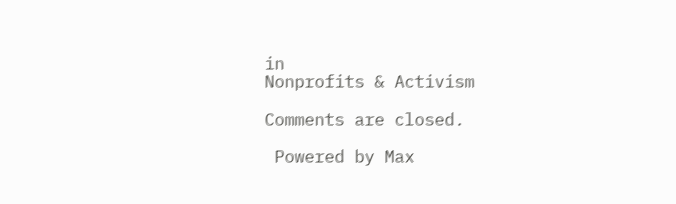in
Nonprofits & Activism

Comments are closed.

 Powered by Max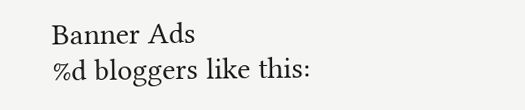Banner Ads
%d bloggers like this: